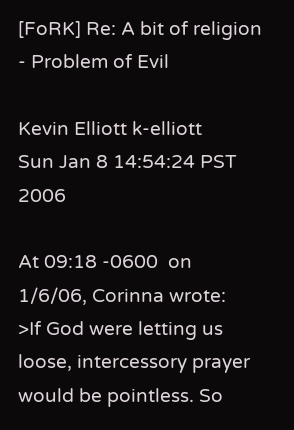[FoRK] Re: A bit of religion - Problem of Evil

Kevin Elliott k-elliott
Sun Jan 8 14:54:24 PST 2006

At 09:18 -0600  on  1/6/06, Corinna wrote:
>If God were letting us loose, intercessory prayer would be pointless. So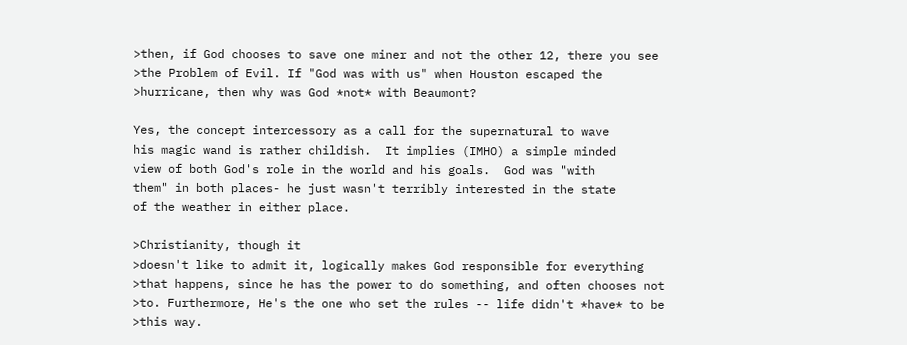>then, if God chooses to save one miner and not the other 12, there you see
>the Problem of Evil. If "God was with us" when Houston escaped the
>hurricane, then why was God *not* with Beaumont?

Yes, the concept intercessory as a call for the supernatural to wave
his magic wand is rather childish.  It implies (IMHO) a simple minded
view of both God's role in the world and his goals.  God was "with
them" in both places- he just wasn't terribly interested in the state
of the weather in either place.

>Christianity, though it
>doesn't like to admit it, logically makes God responsible for everything
>that happens, since he has the power to do something, and often chooses not
>to. Furthermore, He's the one who set the rules -- life didn't *have* to be
>this way.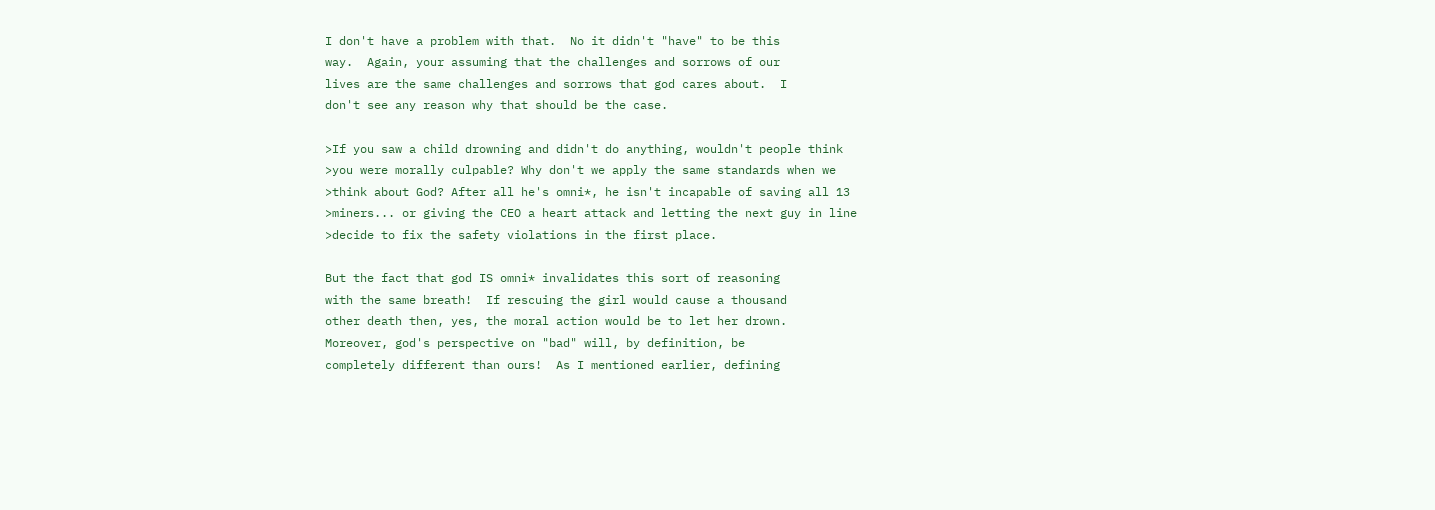I don't have a problem with that.  No it didn't "have" to be this
way.  Again, your assuming that the challenges and sorrows of our
lives are the same challenges and sorrows that god cares about.  I
don't see any reason why that should be the case.

>If you saw a child drowning and didn't do anything, wouldn't people think
>you were morally culpable? Why don't we apply the same standards when we
>think about God? After all he's omni*, he isn't incapable of saving all 13
>miners... or giving the CEO a heart attack and letting the next guy in line
>decide to fix the safety violations in the first place.

But the fact that god IS omni* invalidates this sort of reasoning
with the same breath!  If rescuing the girl would cause a thousand
other death then, yes, the moral action would be to let her drown.
Moreover, god's perspective on "bad" will, by definition, be
completely different than ours!  As I mentioned earlier, defining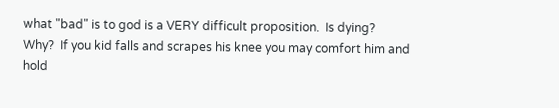what "bad" is to god is a VERY difficult proposition.  Is dying?
Why?  If you kid falls and scrapes his knee you may comfort him and
hold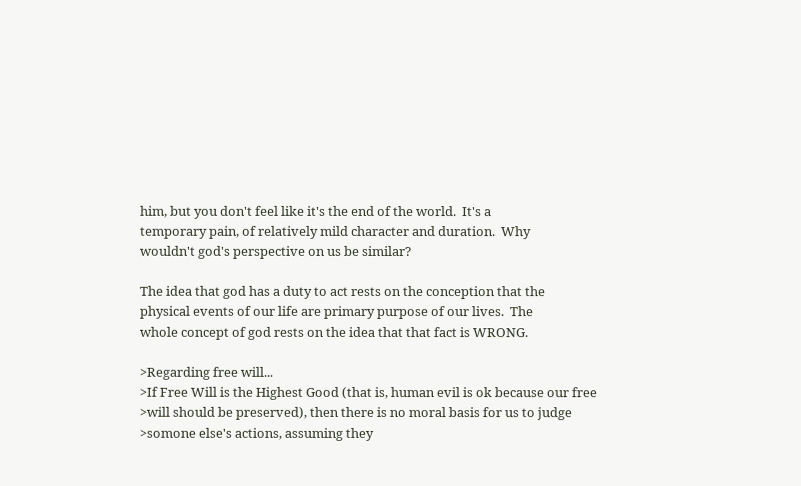him, but you don't feel like it's the end of the world.  It's a
temporary pain, of relatively mild character and duration.  Why
wouldn't god's perspective on us be similar?

The idea that god has a duty to act rests on the conception that the
physical events of our life are primary purpose of our lives.  The
whole concept of god rests on the idea that that fact is WRONG.

>Regarding free will...
>If Free Will is the Highest Good (that is, human evil is ok because our free
>will should be preserved), then there is no moral basis for us to judge
>somone else's actions, assuming they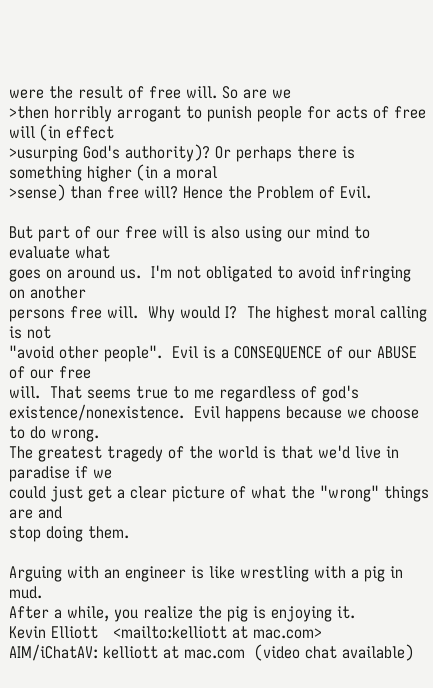were the result of free will. So are we
>then horribly arrogant to punish people for acts of free will (in effect
>usurping God's authority)? Or perhaps there is something higher (in a moral
>sense) than free will? Hence the Problem of Evil.

But part of our free will is also using our mind to evaluate what
goes on around us.  I'm not obligated to avoid infringing on another
persons free will.  Why would I?  The highest moral calling is not
"avoid other people".  Evil is a CONSEQUENCE of our ABUSE of our free
will.  That seems true to me regardless of god's
existence/nonexistence.  Evil happens because we choose to do wrong.
The greatest tragedy of the world is that we'd live in paradise if we
could just get a clear picture of what the "wrong" things are and
stop doing them.

Arguing with an engineer is like wrestling with a pig in mud.
After a while, you realize the pig is enjoying it.
Kevin Elliott   <mailto:kelliott at mac.com>
AIM/iChatAV: kelliott at mac.com  (video chat available)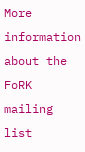More information about the FoRK mailing list